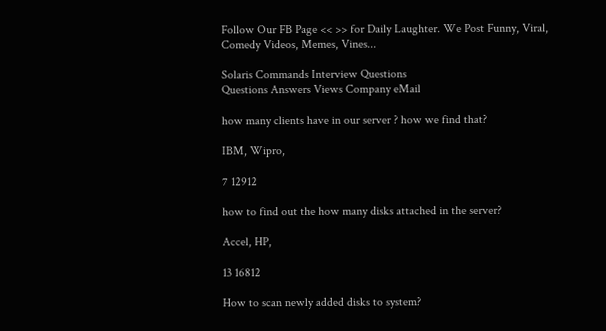Follow Our FB Page << >> for Daily Laughter. We Post Funny, Viral, Comedy Videos, Memes, Vines...

Solaris Commands Interview Questions
Questions Answers Views Company eMail

how many clients have in our server ? how we find that?

IBM, Wipro,

7 12912

how to find out the how many disks attached in the server?

Accel, HP,

13 16812

How to scan newly added disks to system?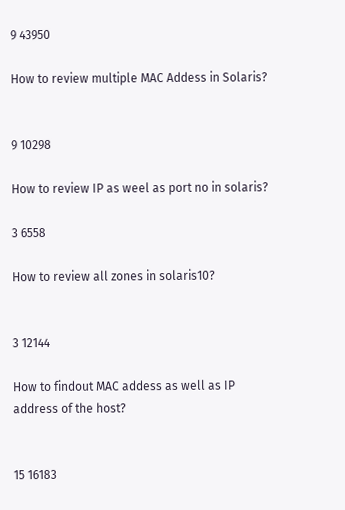9 43950

How to review multiple MAC Addess in Solaris?


9 10298

How to review IP as weel as port no in solaris?

3 6558

How to review all zones in solaris10?


3 12144

How to findout MAC addess as well as IP address of the host?


15 16183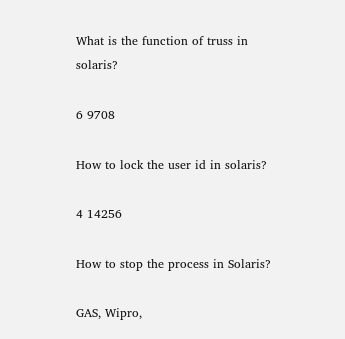What is the function of truss in solaris?

6 9708

How to lock the user id in solaris?

4 14256

How to stop the process in Solaris?

GAS, Wipro,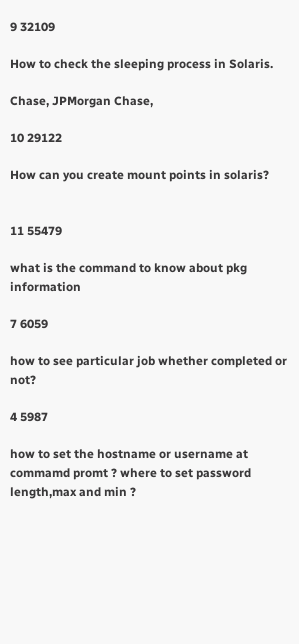9 32109

How to check the sleeping process in Solaris.

Chase, JPMorgan Chase,

10 29122

How can you create mount points in solaris?


11 55479

what is the command to know about pkg information

7 6059

how to see particular job whether completed or not?

4 5987

how to set the hostname or username at commamd promt ? where to set password length,max and min ?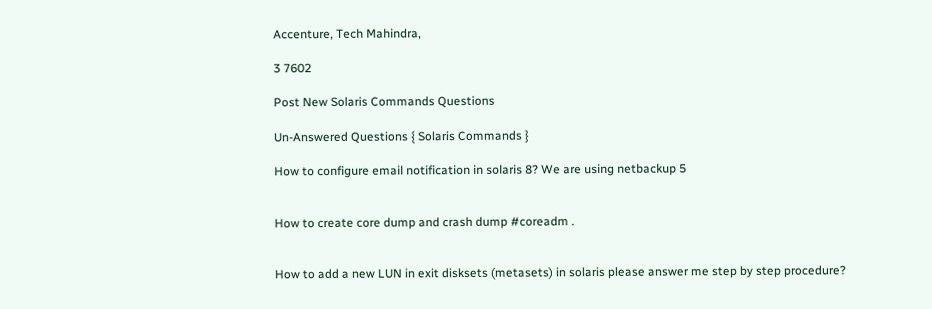Accenture, Tech Mahindra,

3 7602

Post New Solaris Commands Questions

Un-Answered Questions { Solaris Commands }

How to configure email notification in solaris 8? We are using netbackup 5


How to create core dump and crash dump #coreadm .


How to add a new LUN in exit disksets (metasets) in solaris please answer me step by step procedure?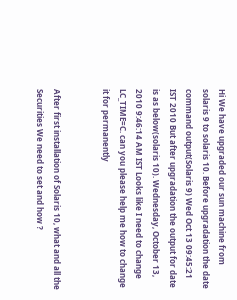Hi We have upgraded our sun machine from solaris 9 to solaris 10. Before upgradation the date command output(Solaris 9) Wed Oct 13 09:45:21 IST 2010 But after upgradation the output for date is as below(solaris 10). Wednesday, October 13, 2010 9:46:14 AM IST Looks like I need to change LC_TIME=C. can you please help me how to change it for permanently


After first installation of Solaris 10, what and all the Securities We need to set and how ?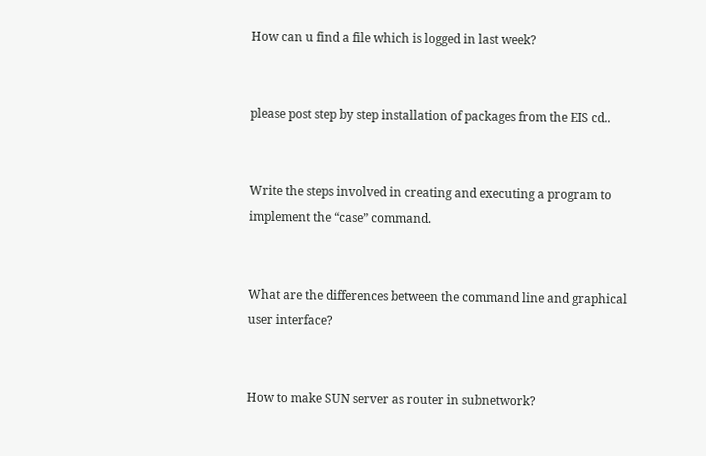How can u find a file which is logged in last week?


please post step by step installation of packages from the EIS cd..


Write the steps involved in creating and executing a program to implement the “case” command.


What are the differences between the command line and graphical user interface?


How to make SUN server as router in subnetwork?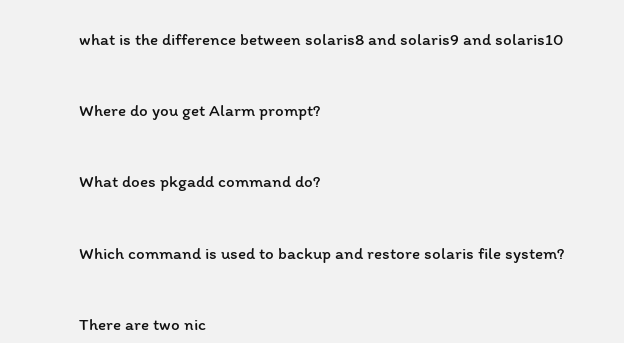what is the difference between solaris8 and solaris9 and solaris10


Where do you get Alarm prompt?


What does pkgadd command do?


Which command is used to backup and restore solaris file system?


There are two nic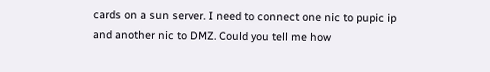cards on a sun server. I need to connect one nic to pupic ip and another nic to DMZ. Could you tell me how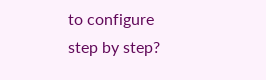to configure step by step?